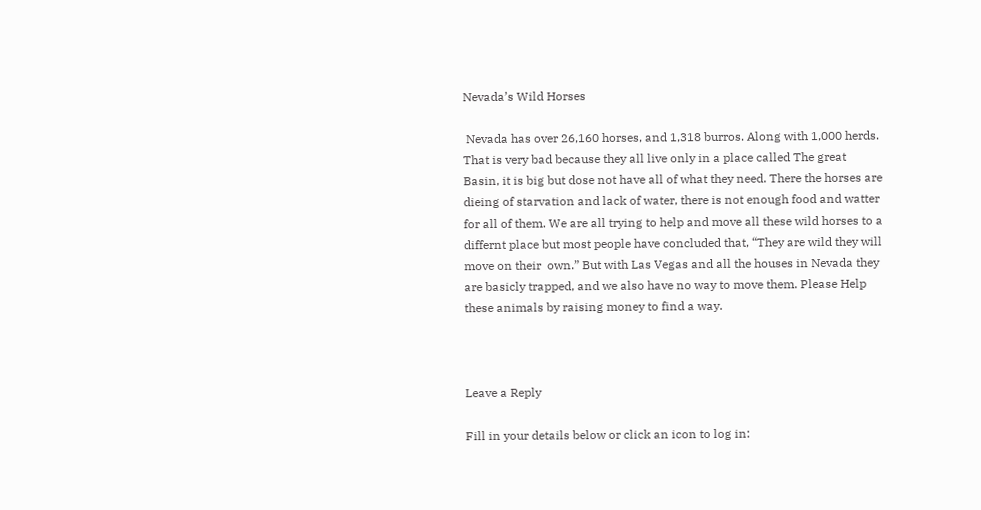Nevada’s Wild Horses

 Nevada has over 26,160 horses, and 1,318 burros. Along with 1,000 herds. That is very bad because they all live only in a place called The great Basin, it is big but dose not have all of what they need. There the horses are dieing of starvation and lack of water, there is not enough food and watter for all of them. We are all trying to help and move all these wild horses to a differnt place but most people have concluded that, “They are wild they will move on their  own.” But with Las Vegas and all the houses in Nevada they are basicly trapped, and we also have no way to move them. Please Help these animals by raising money to find a way.



Leave a Reply

Fill in your details below or click an icon to log in: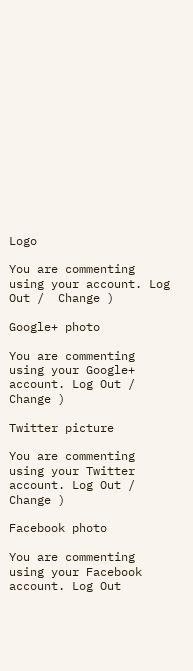Logo

You are commenting using your account. Log Out /  Change )

Google+ photo

You are commenting using your Google+ account. Log Out /  Change )

Twitter picture

You are commenting using your Twitter account. Log Out /  Change )

Facebook photo

You are commenting using your Facebook account. Log Out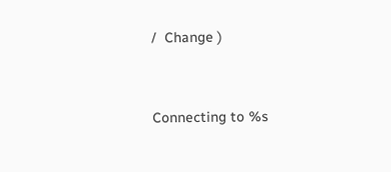/  Change )


Connecting to %s